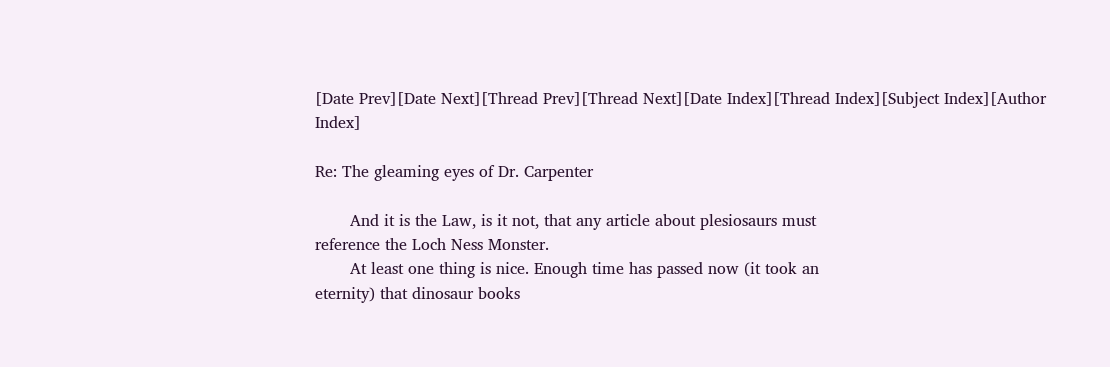[Date Prev][Date Next][Thread Prev][Thread Next][Date Index][Thread Index][Subject Index][Author Index]

Re: The gleaming eyes of Dr. Carpenter

       And it is the Law, is it not, that any article about plesiosaurs must
reference the Loch Ness Monster.
       At least one thing is nice. Enough time has passed now (it took an
eternity) that dinosaur books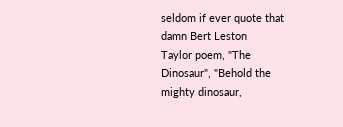seldom if ever quote that damn Bert Leston
Taylor poem, "The Dinosaur", "Behold the mighty dinosaur,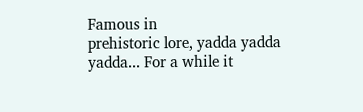Famous in
prehistoric lore, yadda yadda yadda... For a while it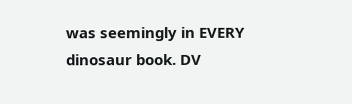was seemingly in EVERY
dinosaur book. DV